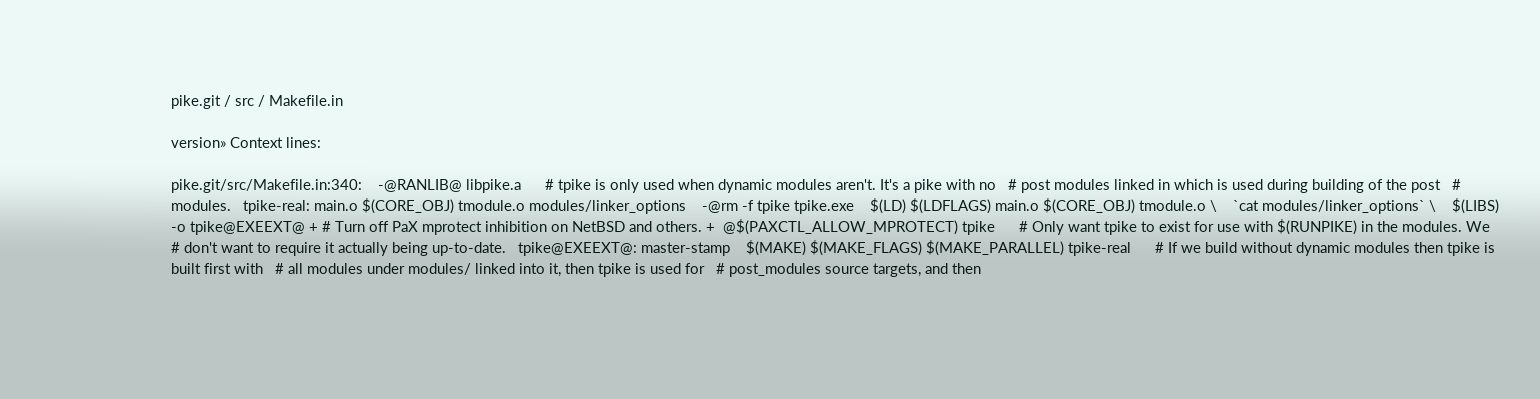pike.git / src / Makefile.in

version» Context lines:

pike.git/src/Makefile.in:340:    -@RANLIB@ libpike.a      # tpike is only used when dynamic modules aren't. It's a pike with no   # post modules linked in which is used during building of the post   # modules.   tpike-real: main.o $(CORE_OBJ) tmodule.o modules/linker_options    -@rm -f tpike tpike.exe    $(LD) $(LDFLAGS) main.o $(CORE_OBJ) tmodule.o \    `cat modules/linker_options` \    $(LIBS) -o tpike@EXEEXT@ + # Turn off PaX mprotect inhibition on NetBSD and others. +  @$(PAXCTL_ALLOW_MPROTECT) tpike      # Only want tpike to exist for use with $(RUNPIKE) in the modules. We   # don't want to require it actually being up-to-date.   tpike@EXEEXT@: master-stamp    $(MAKE) $(MAKE_FLAGS) $(MAKE_PARALLEL) tpike-real      # If we build without dynamic modules then tpike is built first with   # all modules under modules/ linked into it, then tpike is used for   # post_modules source targets, and then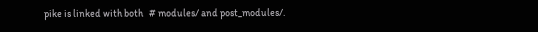pike is linked with both   # modules/ and post_modules/.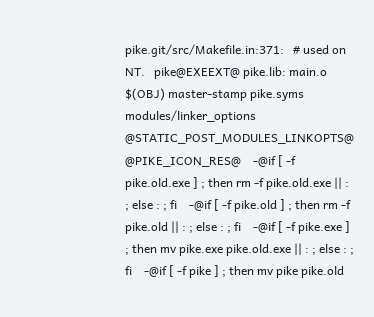pike.git/src/Makefile.in:371:   # used on NT.   pike@EXEEXT@ pike.lib: main.o $(OBJ) master-stamp pike.syms modules/linker_options @STATIC_POST_MODULES_LINKOPTS@ @PIKE_ICON_RES@    -@if [ -f pike.old.exe ] ; then rm -f pike.old.exe || : ; else : ; fi    -@if [ -f pike.old ] ; then rm -f pike.old || : ; else : ; fi    -@if [ -f pike.exe ] ; then mv pike.exe pike.old.exe || : ; else : ; fi    -@if [ -f pike ] ; then mv pike pike.old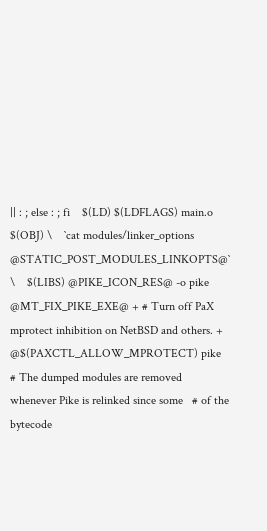|| : ; else : ; fi    $(LD) $(LDFLAGS) main.o $(OBJ) \    `cat modules/linker_options @STATIC_POST_MODULES_LINKOPTS@` \    $(LIBS) @PIKE_ICON_RES@ -o pike    @MT_FIX_PIKE_EXE@ + # Turn off PaX mprotect inhibition on NetBSD and others. +  @$(PAXCTL_ALLOW_MPROTECT) pike   # The dumped modules are removed whenever Pike is relinked since some   # of the bytecode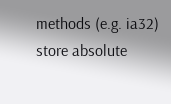methods (e.g. ia32) store absolute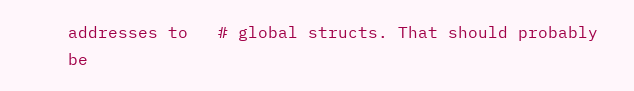addresses to   # global structs. That should probably be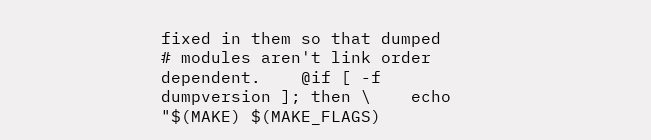fixed in them so that dumped   # modules aren't link order dependent.    @if [ -f dumpversion ]; then \    echo "$(MAKE) $(MAKE_FLAGS)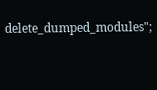delete_dumped_modules";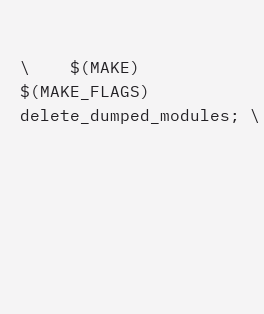\    $(MAKE) $(MAKE_FLAGS) delete_dumped_modules; \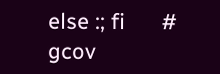else :; fi      # gcov